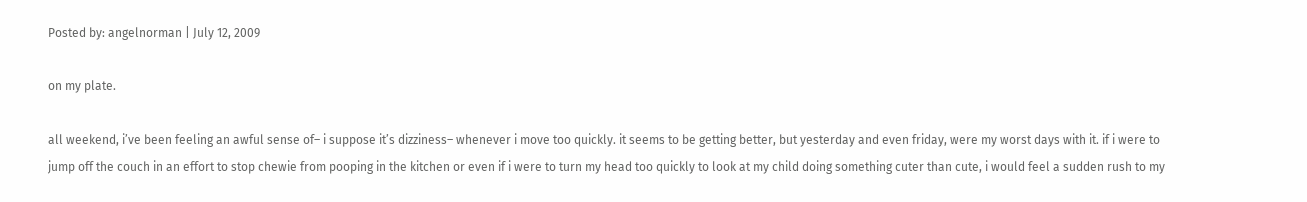Posted by: angelnorman | July 12, 2009

on my plate.

all weekend, i’ve been feeling an awful sense of– i suppose it’s dizziness– whenever i move too quickly. it seems to be getting better, but yesterday and even friday, were my worst days with it. if i were to jump off the couch in an effort to stop chewie from pooping in the kitchen or even if i were to turn my head too quickly to look at my child doing something cuter than cute, i would feel a sudden rush to my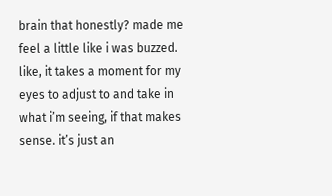brain that honestly? made me feel a little like i was buzzed. like, it takes a moment for my eyes to adjust to and take in what i’m seeing, if that makes sense. it’s just an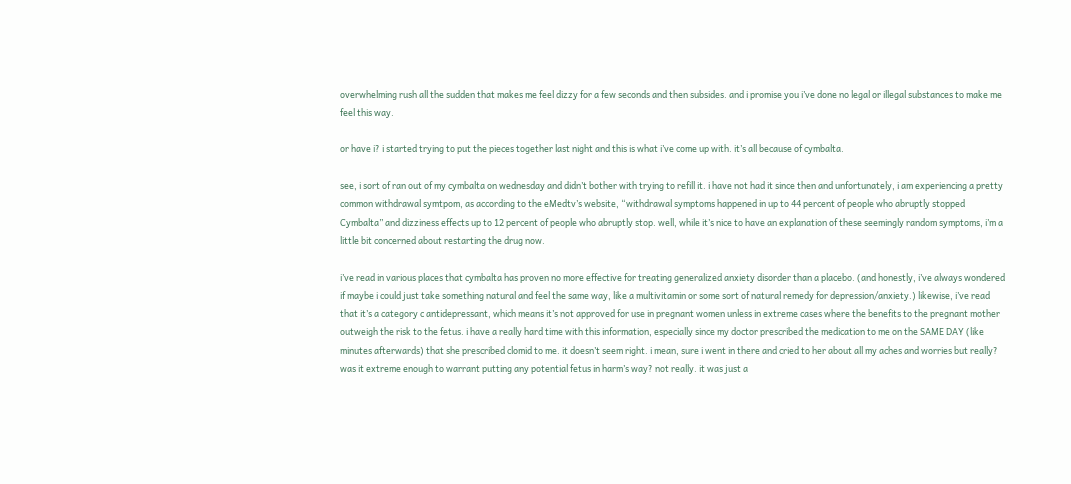overwhelming rush all the sudden that makes me feel dizzy for a few seconds and then subsides. and i promise you i’ve done no legal or illegal substances to make me feel this way.

or have i? i started trying to put the pieces together last night and this is what i’ve come up with. it’s all because of cymbalta.

see, i sort of ran out of my cymbalta on wednesday and didn’t bother with trying to refill it. i have not had it since then and unfortunately, i am experiencing a pretty common withdrawal symtpom, as according to the eMedtv’s website, “withdrawal symptoms happened in up to 44 percent of people who abruptly stopped Cymbalta” and dizziness effects up to 12 percent of people who abruptly stop. well, while it’s nice to have an explanation of these seemingly random symptoms, i’m a little bit concerned about restarting the drug now.

i’ve read in various places that cymbalta has proven no more effective for treating generalized anxiety disorder than a placebo. (and honestly, i’ve always wondered if maybe i could just take something natural and feel the same way, like a multivitamin or some sort of natural remedy for depression/anxiety.) likewise, i’ve read that it’s a category c antidepressant, which means it’s not approved for use in pregnant women unless in extreme cases where the benefits to the pregnant mother outweigh the risk to the fetus. i have a really hard time with this information, especially since my doctor prescribed the medication to me on the SAME DAY (like minutes afterwards) that she prescribed clomid to me. it doesn’t seem right. i mean, sure i went in there and cried to her about all my aches and worries but really? was it extreme enough to warrant putting any potential fetus in harm’s way? not really. it was just a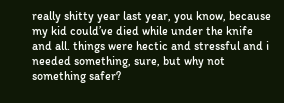really shitty year last year, you know, because my kid could’ve died while under the knife and all. things were hectic and stressful and i needed something, sure, but why not something safer?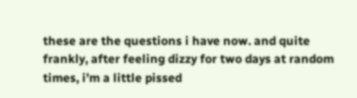these are the questions i have now. and quite frankly, after feeling dizzy for two days at random times, i’m a little pissed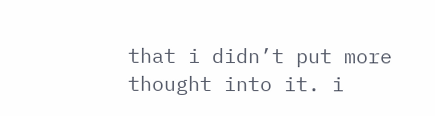that i didn’t put more thought into it. i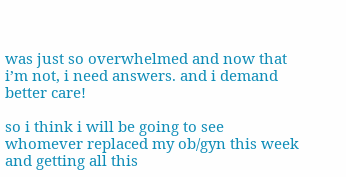was just so overwhelmed and now that i’m not, i need answers. and i demand better care!

so i think i will be going to see whomever replaced my ob/gyn this week and getting all this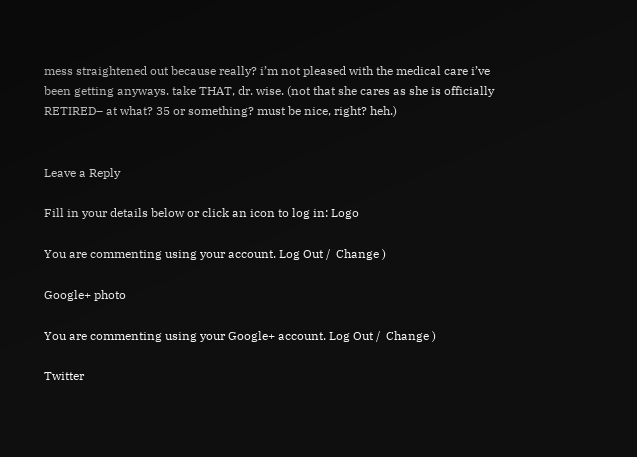mess straightened out because really? i’m not pleased with the medical care i’ve been getting anyways. take THAT, dr. wise. (not that she cares as she is officially RETIRED– at what? 35 or something? must be nice, right? heh.)


Leave a Reply

Fill in your details below or click an icon to log in: Logo

You are commenting using your account. Log Out /  Change )

Google+ photo

You are commenting using your Google+ account. Log Out /  Change )

Twitter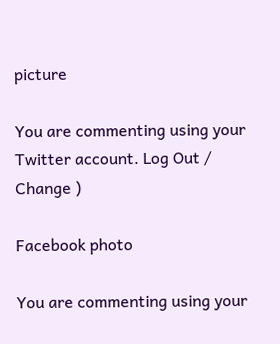picture

You are commenting using your Twitter account. Log Out /  Change )

Facebook photo

You are commenting using your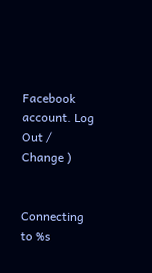Facebook account. Log Out /  Change )


Connecting to %s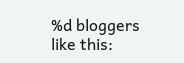%d bloggers like this: